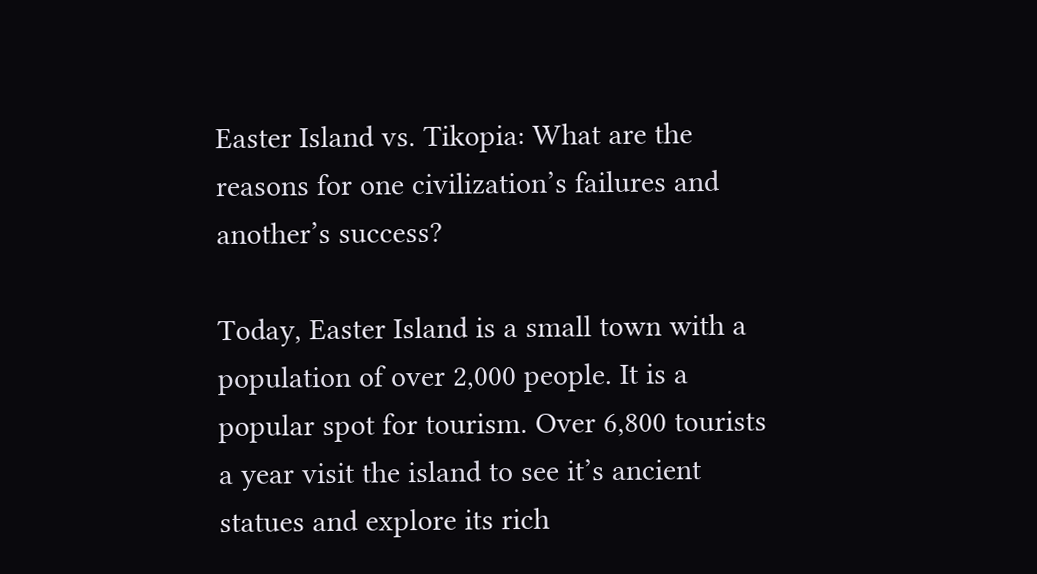Easter Island vs. Tikopia: What are the reasons for one civilization’s failures and another’s success?

Today, Easter Island is a small town with a population of over 2,000 people. It is a popular spot for tourism. Over 6,800 tourists a year visit the island to see it’s ancient statues and explore its rich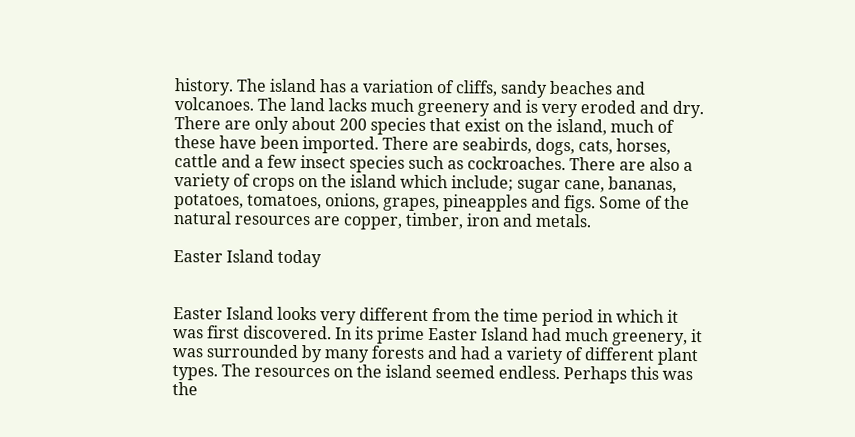history. The island has a variation of cliffs, sandy beaches and volcanoes. The land lacks much greenery and is very eroded and dry. There are only about 200 species that exist on the island, much of these have been imported. There are seabirds, dogs, cats, horses, cattle and a few insect species such as cockroaches. There are also a variety of crops on the island which include; sugar cane, bananas, potatoes, tomatoes, onions, grapes, pineapples and figs. Some of the natural resources are copper, timber, iron and metals.

Easter Island today


Easter Island looks very different from the time period in which it was first discovered. In its prime Easter Island had much greenery, it was surrounded by many forests and had a variety of different plant types. The resources on the island seemed endless. Perhaps this was the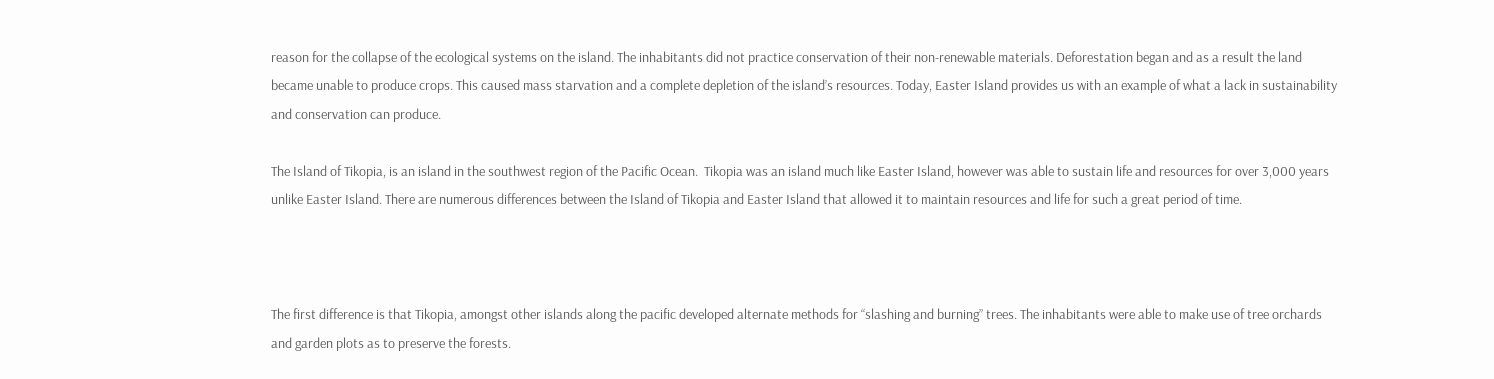reason for the collapse of the ecological systems on the island. The inhabitants did not practice conservation of their non-renewable materials. Deforestation began and as a result the land became unable to produce crops. This caused mass starvation and a complete depletion of the island’s resources. Today, Easter Island provides us with an example of what a lack in sustainability and conservation can produce.

The Island of Tikopia, is an island in the southwest region of the Pacific Ocean.  Tikopia was an island much like Easter Island, however was able to sustain life and resources for over 3,000 years unlike Easter Island. There are numerous differences between the Island of Tikopia and Easter Island that allowed it to maintain resources and life for such a great period of time.



The first difference is that Tikopia, amongst other islands along the pacific developed alternate methods for “slashing and burning” trees. The inhabitants were able to make use of tree orchards and garden plots as to preserve the forests.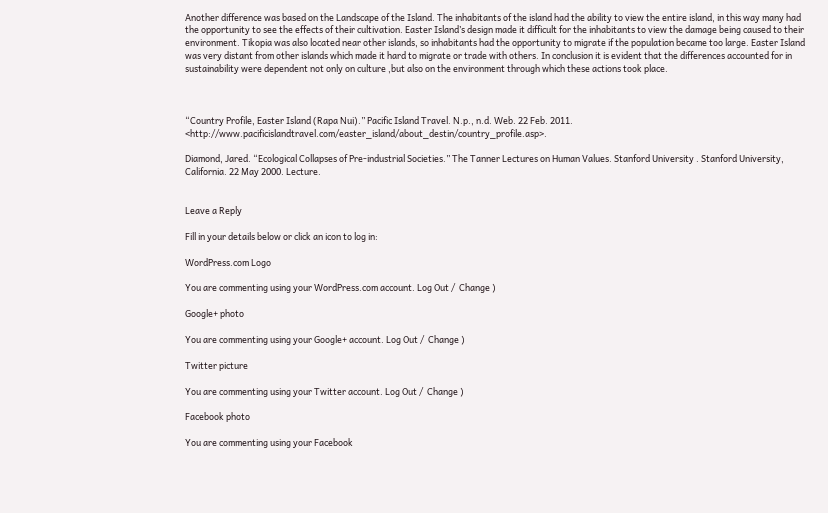Another difference was based on the Landscape of the Island. The inhabitants of the island had the ability to view the entire island, in this way many had the opportunity to see the effects of their cultivation. Easter Island’s design made it difficult for the inhabitants to view the damage being caused to their environment. Tikopia was also located near other islands, so inhabitants had the opportunity to migrate if the population became too large. Easter Island was very distant from other islands which made it hard to migrate or trade with others. In conclusion it is evident that the differences accounted for in sustainability were dependent not only on culture ,but also on the environment through which these actions took place.



“Country Profile, Easter Island (Rapa Nui).” Pacific Island Travel. N.p., n.d. Web. 22 Feb. 2011. <http://www.pacificislandtravel.com/easter_island/about_destin/country_profile.asp>.

Diamond, Jared. “Ecological Collapses of Pre-industrial Societies.” The Tanner Lectures on Human Values. Stanford University . Stanford University, California. 22 May 2000. Lecture.


Leave a Reply

Fill in your details below or click an icon to log in:

WordPress.com Logo

You are commenting using your WordPress.com account. Log Out /  Change )

Google+ photo

You are commenting using your Google+ account. Log Out /  Change )

Twitter picture

You are commenting using your Twitter account. Log Out /  Change )

Facebook photo

You are commenting using your Facebook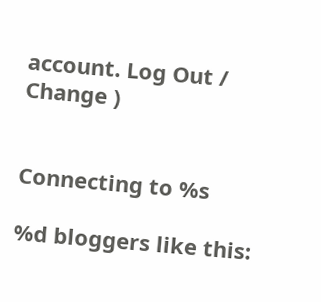account. Log Out /  Change )


Connecting to %s

%d bloggers like this: